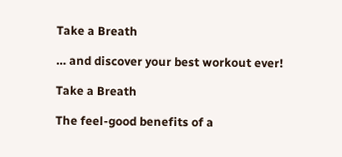Take a Breath

… and discover your best workout ever!

Take a Breath

The feel-good benefits of a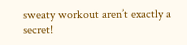sweaty workout aren’t exactly a secret!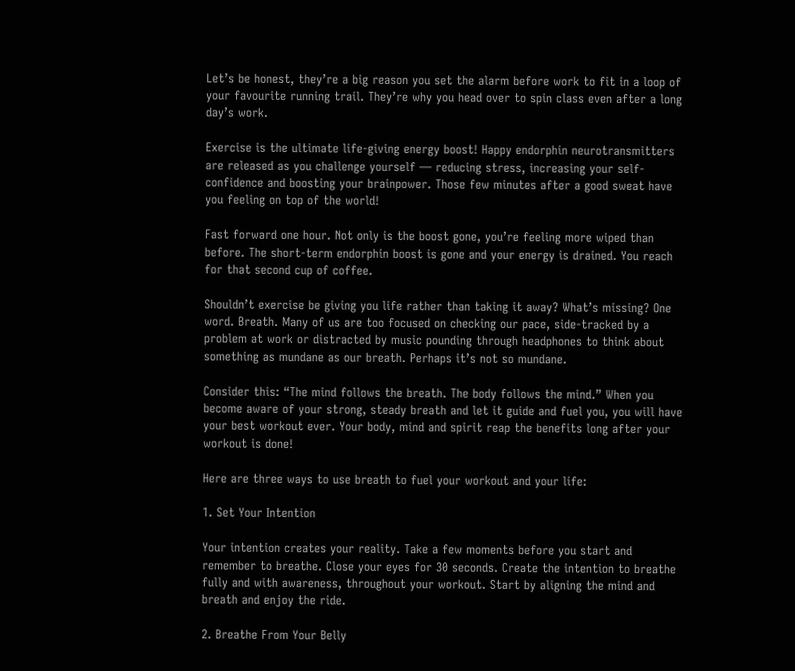Let’s be honest, they’re a big reason you set the alarm before work to fit in a loop of your favourite running trail. They’re why you head over to spin class even after a long day’s work.

Exercise is the ultimate life-giving energy boost! Happy endorphin neurotransmitters are released as you challenge yourself — reducing stress, increasing your self-confidence and boosting your brainpower. Those few minutes after a good sweat have you feeling on top of the world!

Fast forward one hour. Not only is the boost gone, you’re feeling more wiped than before. The short-term endorphin boost is gone and your energy is drained. You reach for that second cup of coffee.

Shouldn’t exercise be giving you life rather than taking it away? What’s missing? One word. Breath. Many of us are too focused on checking our pace, side-tracked by a problem at work or distracted by music pounding through headphones to think about something as mundane as our breath. Perhaps it’s not so mundane.

Consider this: “The mind follows the breath. The body follows the mind.” When you become aware of your strong, steady breath and let it guide and fuel you, you will have your best workout ever. Your body, mind and spirit reap the benefits long after your workout is done!

Here are three ways to use breath to fuel your workout and your life:

1. Set Your Intention

Your intention creates your reality. Take a few moments before you start and remember to breathe. Close your eyes for 30 seconds. Create the intention to breathe fully and with awareness, throughout your workout. Start by aligning the mind and breath and enjoy the ride.

2. Breathe From Your Belly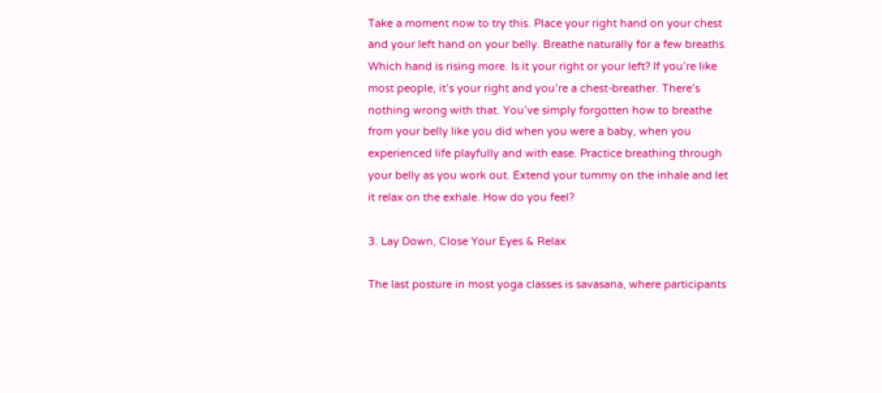Take a moment now to try this. Place your right hand on your chest and your left hand on your belly. Breathe naturally for a few breaths. Which hand is rising more. Is it your right or your left? If you’re like most people, it’s your right and you’re a chest-breather. There’s nothing wrong with that. You’ve simply forgotten how to breathe from your belly like you did when you were a baby, when you experienced life playfully and with ease. Practice breathing through your belly as you work out. Extend your tummy on the inhale and let it relax on the exhale. How do you feel?

3. Lay Down, Close Your Eyes & Relax

The last posture in most yoga classes is savasana, where participants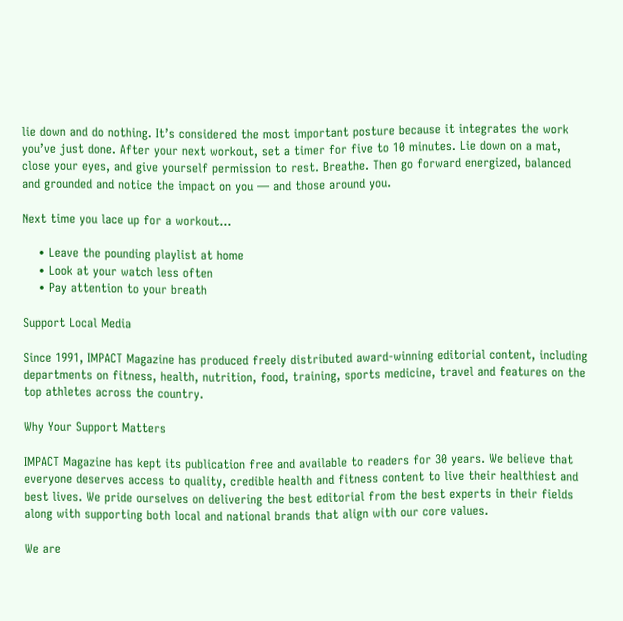lie down and do nothing. It’s considered the most important posture because it integrates the work you’ve just done. After your next workout, set a timer for five to 10 minutes. Lie down on a mat, close your eyes, and give yourself permission to rest. Breathe. Then go forward energized, balanced and grounded and notice the impact on you — and those around you.

Next time you lace up for a workout…

    • Leave the pounding playlist at home
    • Look at your watch less often
    • Pay attention to your breath

Support Local Media

Since 1991, IMPACT Magazine has produced freely distributed award-winning editorial content, including departments on fitness, health, nutrition, food, training, sports medicine, travel and features on the top athletes across the country.

Why Your Support Matters

IMPACT Magazine has kept its publication free and available to readers for 30 years. We believe that everyone deserves access to quality, credible health and fitness content to live their healthiest and best lives. We pride ourselves on delivering the best editorial from the best experts in their fields along with supporting both local and national brands that align with our core values.

We are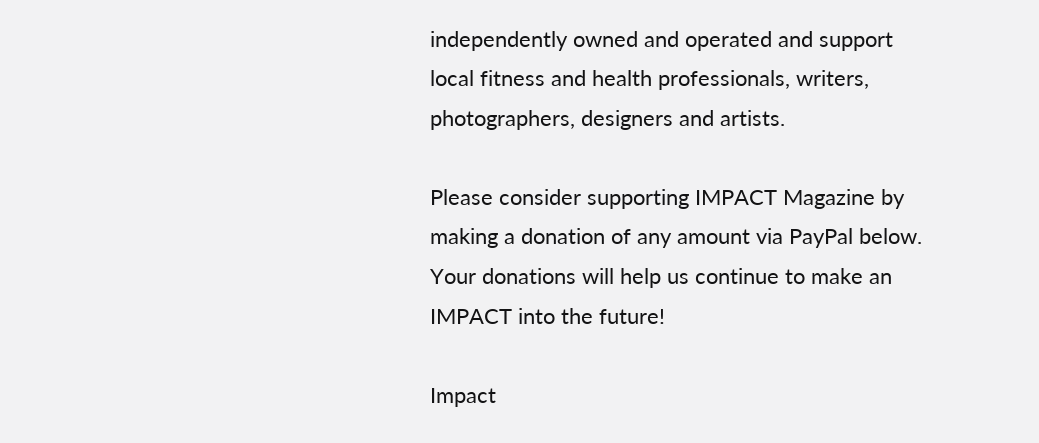independently owned and operated and support local fitness and health professionals, writers, photographers, designers and artists.

Please consider supporting IMPACT Magazine by making a donation of any amount via PayPal below. Your donations will help us continue to make an IMPACT into the future!

Impact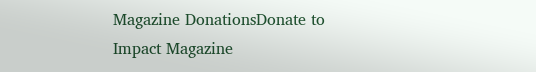Magazine DonationsDonate to Impact Magazine